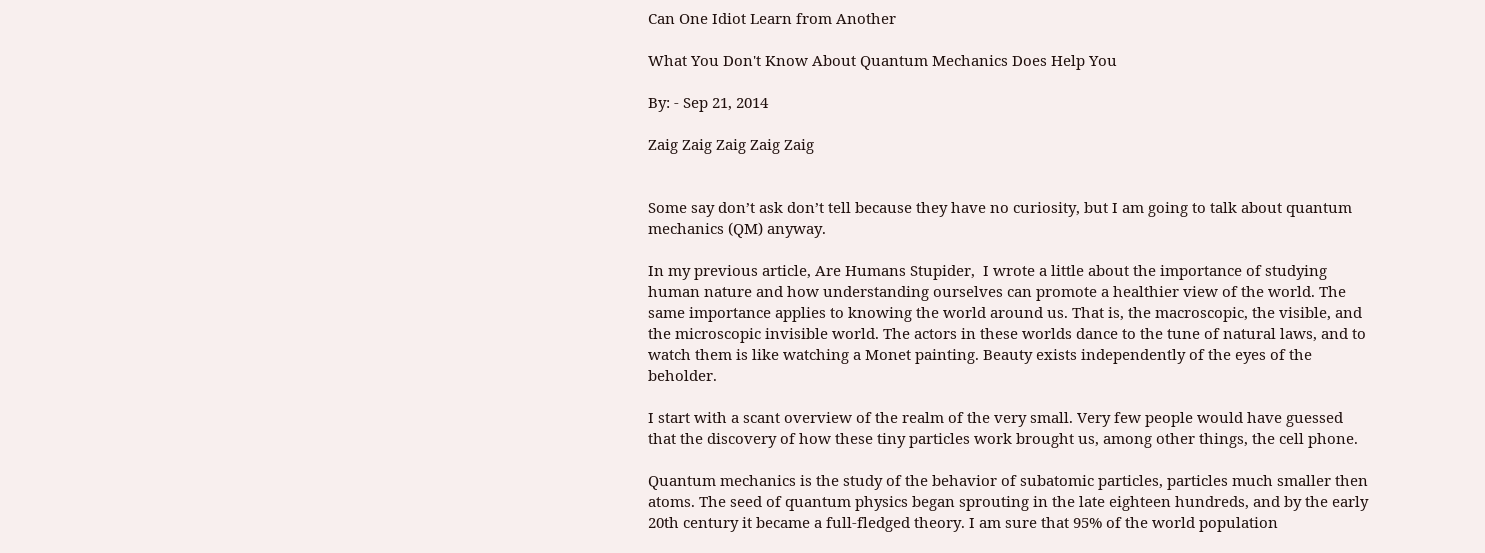Can One Idiot Learn from Another

What You Don't Know About Quantum Mechanics Does Help You

By: - Sep 21, 2014

Zaig Zaig Zaig Zaig Zaig


Some say don’t ask don’t tell because they have no curiosity, but I am going to talk about quantum mechanics (QM) anyway.

In my previous article, Are Humans Stupider,  I wrote a little about the importance of studying human nature and how understanding ourselves can promote a healthier view of the world. The same importance applies to knowing the world around us. That is, the macroscopic, the visible, and the microscopic invisible world. The actors in these worlds dance to the tune of natural laws, and to watch them is like watching a Monet painting. Beauty exists independently of the eyes of the beholder.

I start with a scant overview of the realm of the very small. Very few people would have guessed that the discovery of how these tiny particles work brought us, among other things, the cell phone.

Quantum mechanics is the study of the behavior of subatomic particles, particles much smaller then atoms. The seed of quantum physics began sprouting in the late eighteen hundreds, and by the early 20th century it became a full-fledged theory. I am sure that 95% of the world population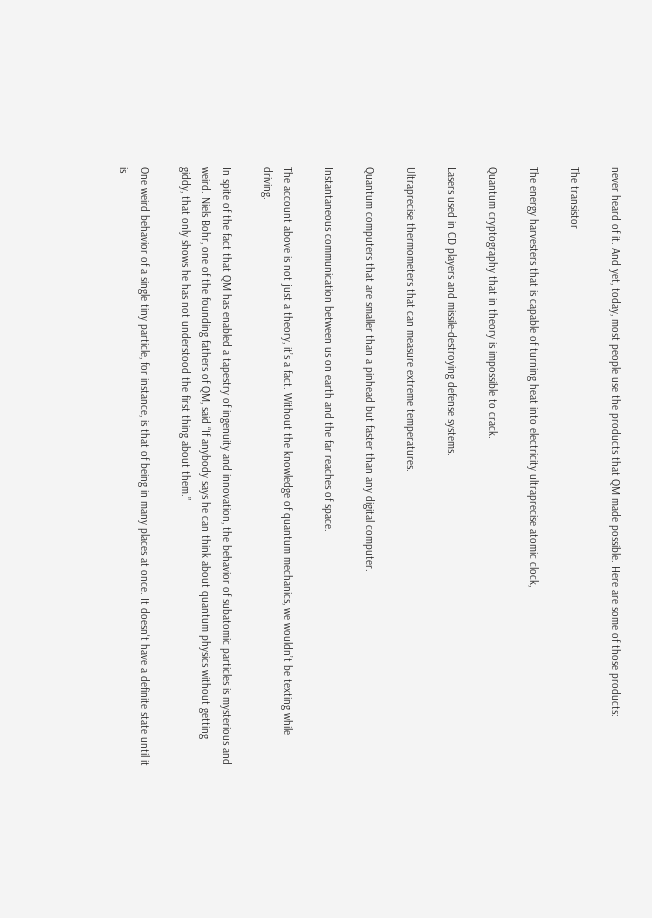never heard of it. And yet, today, most people use the products that QM made possible. Here are some of those products:

The transistor

The energy harvesters that is capable of turning heat into electricity ultraprecise atomic clock,

Quantum cryptography that in theory is impossible to crack.

Lasers used in CD players and missile-destroying defense systems.

Ultraprecise thermometers that can measure extreme temperatures.

Quantum computers that are smaller than a pinhead but faster than any digital computer.

Instantaneous communication between us on earth and the far reaches of space.

The account above is not just a theory, it’s a fact. Without the knowledge of quantum mechanics, we wouldn’t be texting while driving.

In spite of the fact that QM has enabled a tapestry of ingenuity and innovation, the behavior of subatomic particles is mysterious and weird. Niels Bohr, one of the founding fathers of QM, said “If anybody says he can think about quantum physics without getting giddy, that only shows he has not understood the first thing about them.”

One weird behavior of a single tiny particle, for instance, is that of being in many places at once. It doesn't have a definite state until it is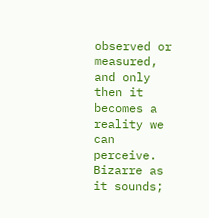observed or measured, and only then it becomes a reality we can perceive. Bizarre as it sounds;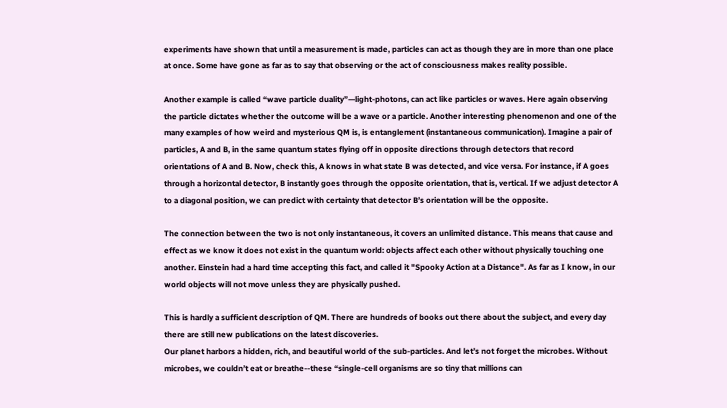experiments have shown that until a measurement is made, particles can act as though they are in more than one place at once. Some have gone as far as to say that observing or the act of consciousness makes reality possible.

Another example is called “wave particle duality”—light-photons, can act like particles or waves. Here again observing the particle dictates whether the outcome will be a wave or a particle. Another interesting phenomenon and one of the many examples of how weird and mysterious QM is, is entanglement (instantaneous communication). Imagine a pair of particles, A and B, in the same quantum states flying off in opposite directions through detectors that record orientations of A and B. Now, check this, A knows in what state B was detected, and vice versa. For instance, if A goes through a horizontal detector, B instantly goes through the opposite orientation, that is, vertical. If we adjust detector A to a diagonal position, we can predict with certainty that detector B’s orientation will be the opposite.

The connection between the two is not only instantaneous, it covers an unlimited distance. This means that cause and effect as we know it does not exist in the quantum world: objects affect each other without physically touching one another. Einstein had a hard time accepting this fact, and called it "Spooky Action at a Distance". As far as I know, in our world objects will not move unless they are physically pushed.

This is hardly a sufficient description of QM. There are hundreds of books out there about the subject, and every day there are still new publications on the latest discoveries.
Our planet harbors a hidden, rich, and beautiful world of the sub-particles. And let’s not forget the microbes. Without microbes, we couldn’t eat or breathe--these “single-cell organisms are so tiny that millions can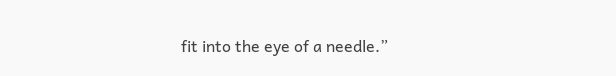fit into the eye of a needle.”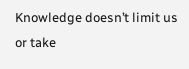Knowledge doesn’t limit us or take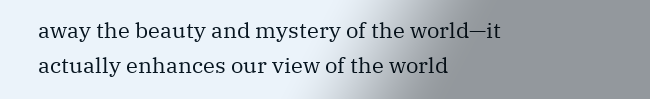away the beauty and mystery of the world—it actually enhances our view of the world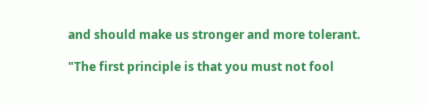and should make us stronger and more tolerant.

"The first principle is that you must not fool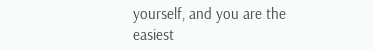yourself, and you are the easiest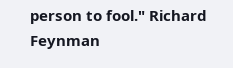person to fool." Richard Feynman